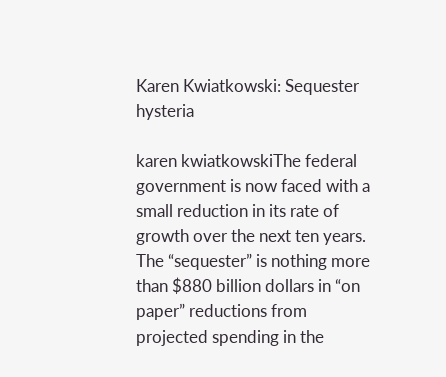Karen Kwiatkowski: Sequester hysteria

karen kwiatkowskiThe federal government is now faced with a small reduction in its rate of growth over the next ten years.  The “sequester” is nothing more than $880 billion dollars in “on paper” reductions from projected spending in the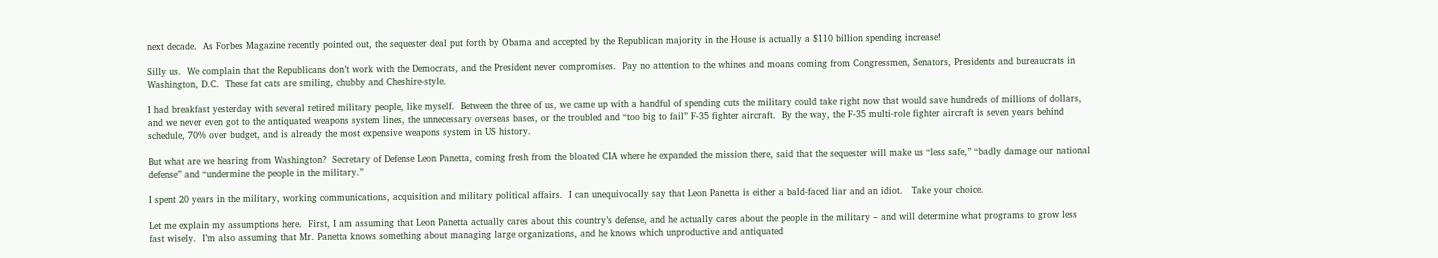next decade.  As Forbes Magazine recently pointed out, the sequester deal put forth by Obama and accepted by the Republican majority in the House is actually a $110 billion spending increase!

Silly us.  We complain that the Republicans don’t work with the Democrats, and the President never compromises.  Pay no attention to the whines and moans coming from Congressmen, Senators, Presidents and bureaucrats in Washington, D.C.  These fat cats are smiling, chubby and Cheshire-style.

I had breakfast yesterday with several retired military people, like myself.  Between the three of us, we came up with a handful of spending cuts the military could take right now that would save hundreds of millions of dollars, and we never even got to the antiquated weapons system lines, the unnecessary overseas bases, or the troubled and “too big to fail” F-35 fighter aircraft.  By the way, the F-35 multi-role fighter aircraft is seven years behind schedule, 70% over budget, and is already the most expensive weapons system in US history.

But what are we hearing from Washington?  Secretary of Defense Leon Panetta, coming fresh from the bloated CIA where he expanded the mission there, said that the sequester will make us “less safe,” “badly damage our national defense” and “undermine the people in the military.”

I spent 20 years in the military, working communications, acquisition and military political affairs.  I can unequivocally say that Leon Panetta is either a bald-faced liar and an idiot.   Take your choice.

Let me explain my assumptions here.  First, I am assuming that Leon Panetta actually cares about this country’s defense, and he actually cares about the people in the military – and will determine what programs to grow less fast wisely.  I’m also assuming that Mr. Panetta knows something about managing large organizations, and he knows which unproductive and antiquated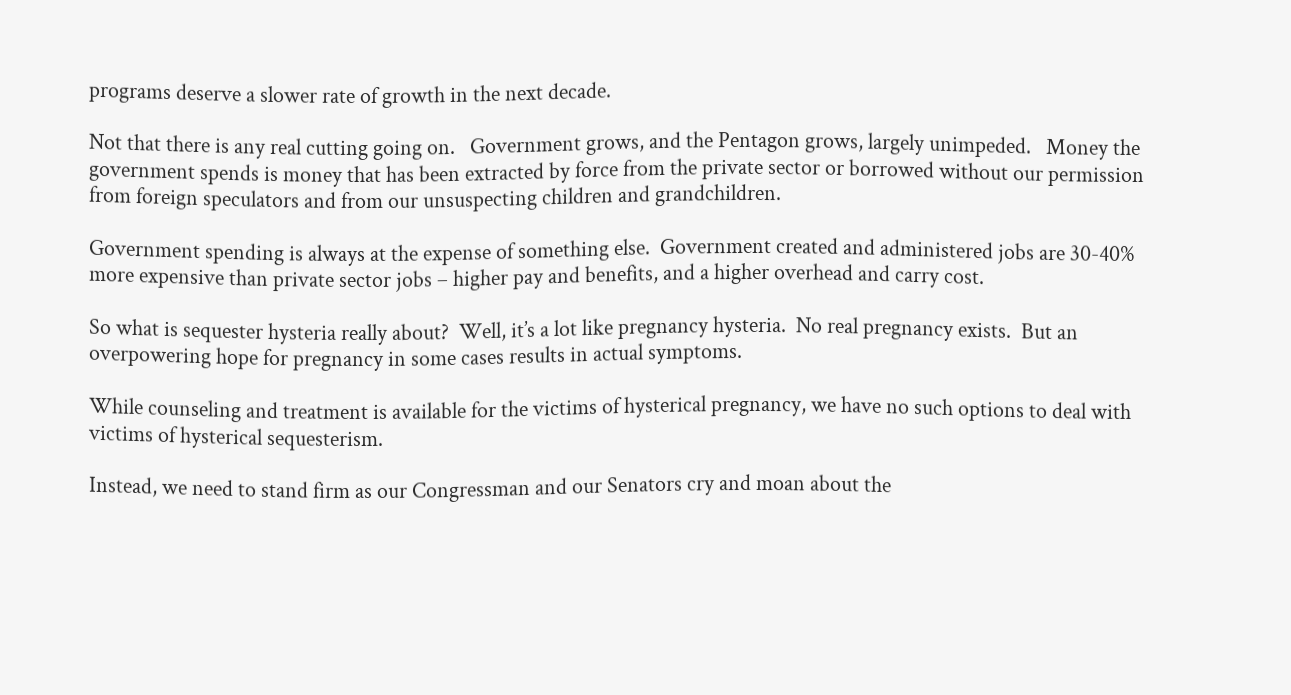programs deserve a slower rate of growth in the next decade.

Not that there is any real cutting going on.   Government grows, and the Pentagon grows, largely unimpeded.   Money the government spends is money that has been extracted by force from the private sector or borrowed without our permission from foreign speculators and from our unsuspecting children and grandchildren.

Government spending is always at the expense of something else.  Government created and administered jobs are 30-40% more expensive than private sector jobs – higher pay and benefits, and a higher overhead and carry cost.

So what is sequester hysteria really about?  Well, it’s a lot like pregnancy hysteria.  No real pregnancy exists.  But an overpowering hope for pregnancy in some cases results in actual symptoms.

While counseling and treatment is available for the victims of hysterical pregnancy, we have no such options to deal with victims of hysterical sequesterism.

Instead, we need to stand firm as our Congressman and our Senators cry and moan about the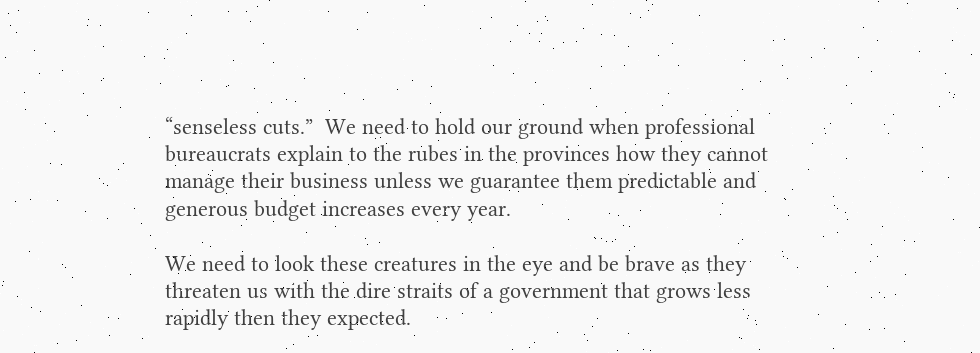“senseless cuts.”  We need to hold our ground when professional bureaucrats explain to the rubes in the provinces how they cannot manage their business unless we guarantee them predictable and generous budget increases every year.

We need to look these creatures in the eye and be brave as they threaten us with the dire straits of a government that grows less rapidly then they expected.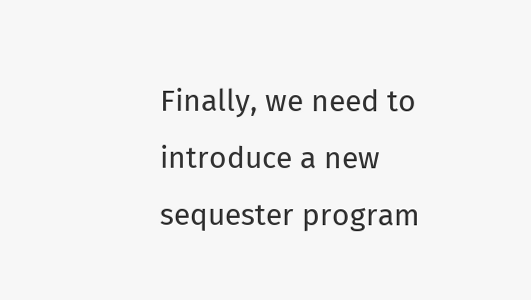Finally, we need to introduce a new sequester program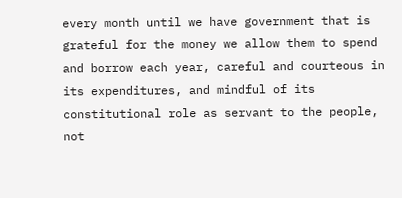every month until we have government that is grateful for the money we allow them to spend and borrow each year, careful and courteous in its expenditures, and mindful of its constitutional role as servant to the people, not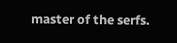master of the serfs.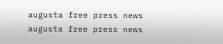augusta free press news
augusta free press news